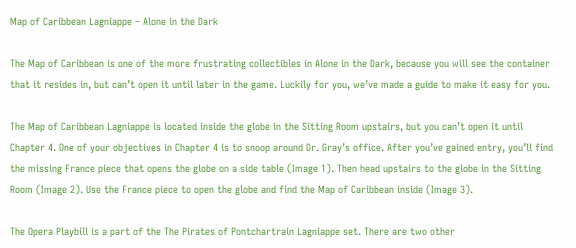Map of Caribbean Lagniappe – Alone in the Dark

The Map of Caribbean is one of the more frustrating collectibles in Alone in the Dark, because you will see the container that it resides in, but can’t open it until later in the game. Luckily for you, we’ve made a guide to make it easy for you.

The Map of Caribbean Lagniappe is located inside the globe in the Sitting Room upstairs, but you can’t open it until Chapter 4. One of your objectives in Chapter 4 is to snoop around Dr. Gray’s office. After you’ve gained entry, you’ll find the missing France piece that opens the globe on a side table (Image 1). Then head upstairs to the globe in the Sitting Room (Image 2). Use the France piece to open the globe and find the Map of Caribbean inside (Image 3).

The Opera Playbill is a part of the The Pirates of Pontchartrain Lagniappe set. There are two other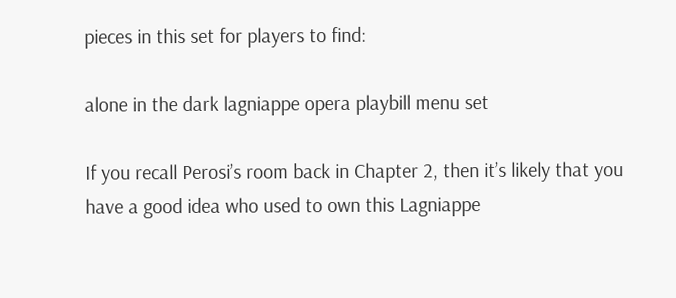pieces in this set for players to find:

alone in the dark lagniappe opera playbill menu set

If you recall Perosi’s room back in Chapter 2, then it’s likely that you have a good idea who used to own this Lagniappe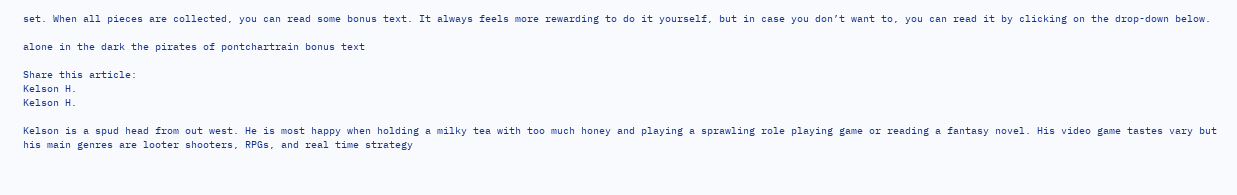set. When all pieces are collected, you can read some bonus text. It always feels more rewarding to do it yourself, but in case you don’t want to, you can read it by clicking on the drop-down below.

alone in the dark the pirates of pontchartrain bonus text

Share this article:
Kelson H.
Kelson H.

Kelson is a spud head from out west. He is most happy when holding a milky tea with too much honey and playing a sprawling role playing game or reading a fantasy novel. His video game tastes vary but his main genres are looter shooters, RPGs, and real time strategy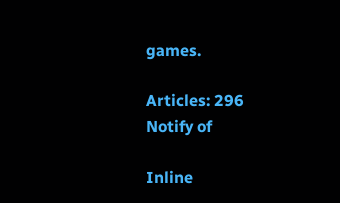games.

Articles: 296
Notify of

Inline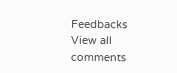Feedbacks
View all comments